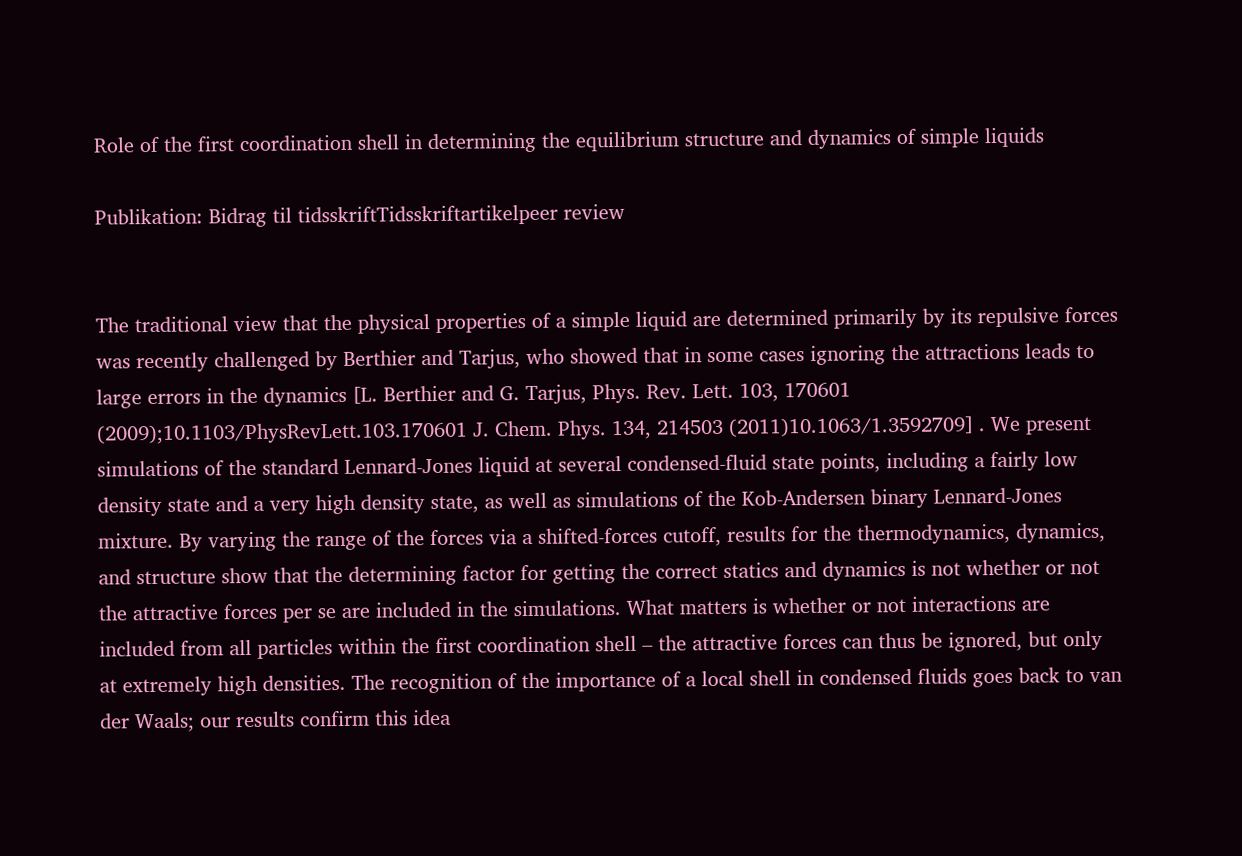Role of the first coordination shell in determining the equilibrium structure and dynamics of simple liquids

Publikation: Bidrag til tidsskriftTidsskriftartikelpeer review


The traditional view that the physical properties of a simple liquid are determined primarily by its repulsive forces was recently challenged by Berthier and Tarjus, who showed that in some cases ignoring the attractions leads to large errors in the dynamics [L. Berthier and G. Tarjus, Phys. Rev. Lett. 103, 170601 (2009);10.1103/PhysRevLett.103.170601 J. Chem. Phys. 134, 214503 (2011)10.1063/1.3592709] . We present simulations of the standard Lennard-Jones liquid at several condensed-fluid state points, including a fairly low density state and a very high density state, as well as simulations of the Kob-Andersen binary Lennard-Jones mixture. By varying the range of the forces via a shifted-forces cutoff, results for the thermodynamics, dynamics, and structure show that the determining factor for getting the correct statics and dynamics is not whether or not the attractive forces per se are included in the simulations. What matters is whether or not interactions are included from all particles within the first coordination shell – the attractive forces can thus be ignored, but only at extremely high densities. The recognition of the importance of a local shell in condensed fluids goes back to van der Waals; our results confirm this idea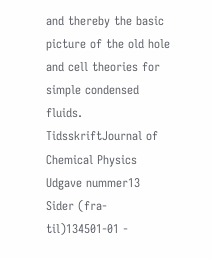and thereby the basic picture of the old hole and cell theories for simple condensed fluids.
TidsskriftJournal of Chemical Physics
Udgave nummer13
Sider (fra-til)134501-01 -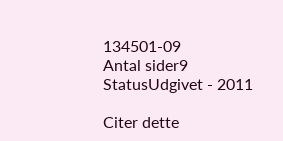134501-09
Antal sider9
StatusUdgivet - 2011

Citer dette